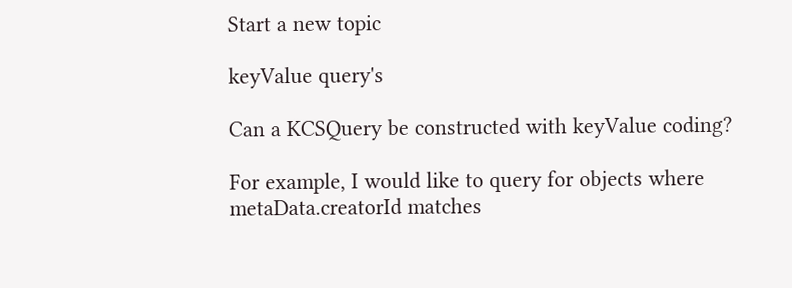Start a new topic

keyValue query's

Can a KCSQuery be constructed with keyValue coding?

For example, I would like to query for objects where metaData.creatorId matches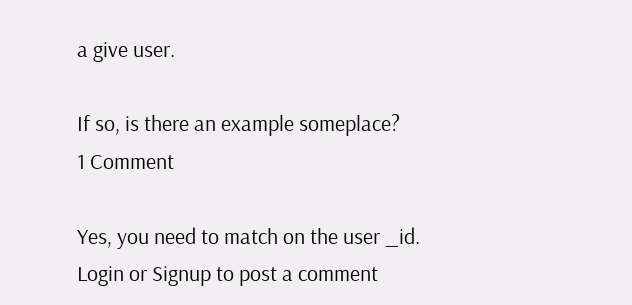a give user.

If so, is there an example someplace?
1 Comment

Yes, you need to match on the user _id.
Login or Signup to post a comment